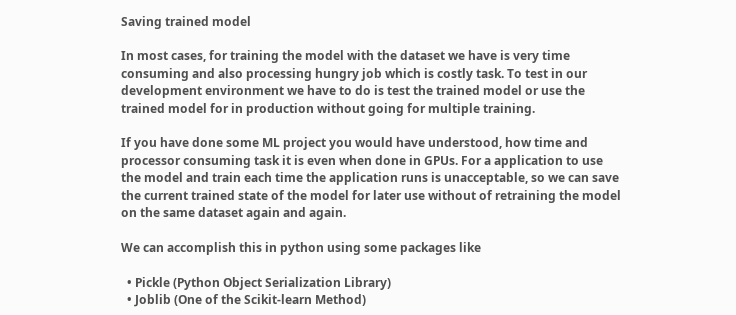Saving trained model

In most cases, for training the model with the dataset we have is very time consuming and also processing hungry job which is costly task. To test in our development environment we have to do is test the trained model or use the trained model for in production without going for multiple training.

If you have done some ML project you would have understood, how time and processor consuming task it is even when done in GPUs. For a application to use the model and train each time the application runs is unacceptable, so we can save the current trained state of the model for later use without of retraining the model on the same dataset again and again.

We can accomplish this in python using some packages like

  • Pickle (Python Object Serialization Library)
  • Joblib (One of the Scikit-learn Method)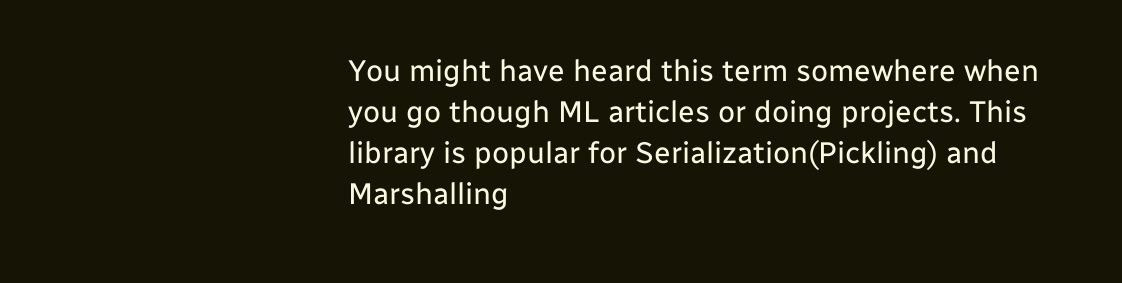You might have heard this term somewhere when you go though ML articles or doing projects. This library is popular for Serialization(Pickling) and Marshalling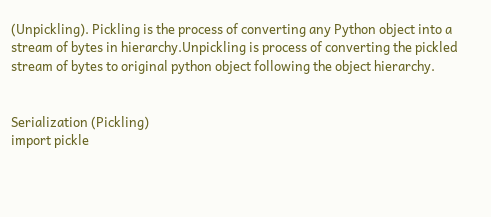(Unpickling). Pickling is the process of converting any Python object into a stream of bytes in hierarchy.Unpickling is process of converting the pickled stream of bytes to original python object following the object hierarchy.


Serialization (Pickling)
import pickle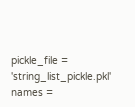pickle_file = 'string_list_pickle.pkl'
names =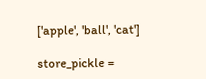['apple', 'ball', 'cat']

store_pickle =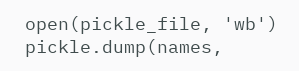open(pickle_file, 'wb')
pickle.dump(names,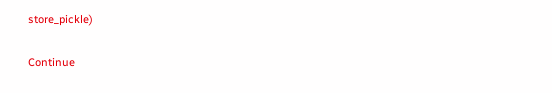store_pickle)

Continue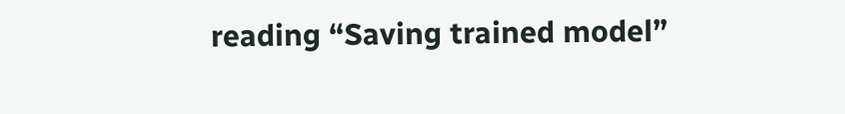reading “Saving trained model”